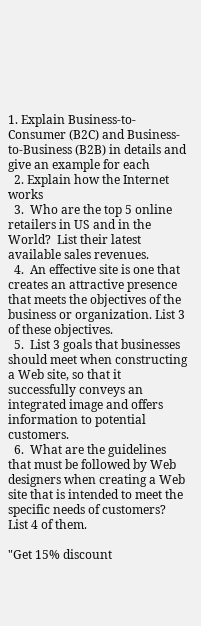1. Explain Business-to-Consumer (B2C) and Business-to-Business (B2B) in details and give an example for each
  2. Explain how the Internet works
  3.  Who are the top 5 online retailers in US and in the World?  List their latest available sales revenues.
  4.  An effective site is one that creates an attractive presence that meets the objectives of the business or organization. List 3 of these objectives.
  5.  List 3 goals that businesses should meet when constructing a Web site, so that it successfully conveys an integrated image and offers information to potential customers.
  6.  What are the guidelines that must be followed by Web designers when creating a Web site that is intended to meet the specific needs of customers? List 4 of them.

"Get 15% discount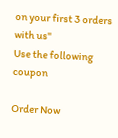on your first 3 orders with us"
Use the following coupon

Order Now